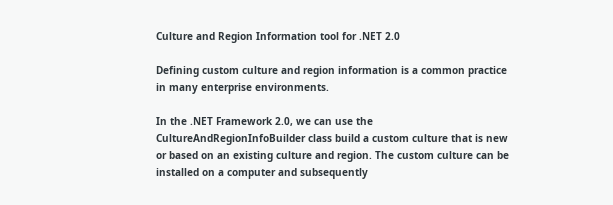Culture and Region Information tool for .NET 2.0

Defining custom culture and region information is a common practice in many enterprise environments.

In the .NET Framework 2.0, we can use the CultureAndRegionInfoBuilder class build a custom culture that is new or based on an existing culture and region. The custom culture can be installed on a computer and subsequently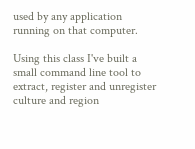used by any application running on that computer.

Using this class I've built a small command line tool to extract, register and unregister culture and region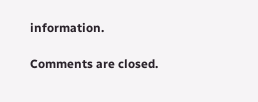information.

Comments are closed.